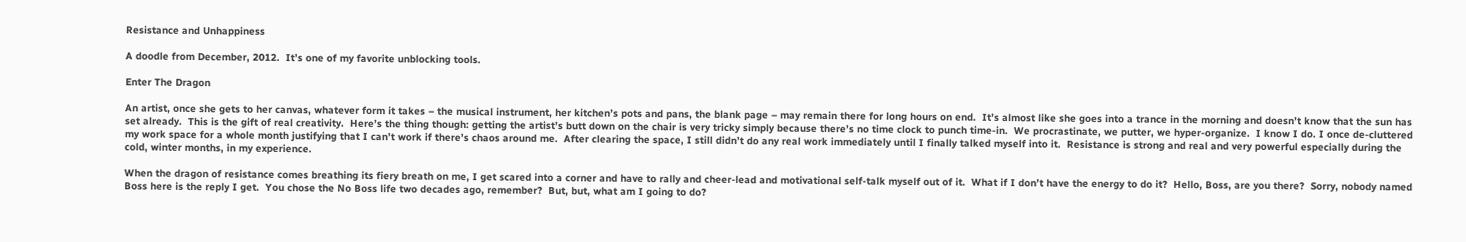Resistance and Unhappiness

A doodle from December, 2012.  It’s one of my favorite unblocking tools.

Enter The Dragon

An artist, once she gets to her canvas, whatever form it takes – the musical instrument, her kitchen’s pots and pans, the blank page – may remain there for long hours on end.  It’s almost like she goes into a trance in the morning and doesn’t know that the sun has set already.  This is the gift of real creativity.  Here’s the thing though: getting the artist’s butt down on the chair is very tricky simply because there’s no time clock to punch time-in.  We procrastinate, we putter, we hyper-organize.  I know I do. I once de-cluttered my work space for a whole month justifying that I can’t work if there’s chaos around me.  After clearing the space, I still didn’t do any real work immediately until I finally talked myself into it.  Resistance is strong and real and very powerful especially during the cold, winter months, in my experience.

When the dragon of resistance comes breathing its fiery breath on me, I get scared into a corner and have to rally and cheer-lead and motivational self-talk myself out of it.  What if I don’t have the energy to do it?  Hello, Boss, are you there?  Sorry, nobody named Boss here is the reply I get.  You chose the No Boss life two decades ago, remember?  But, but, what am I going to do?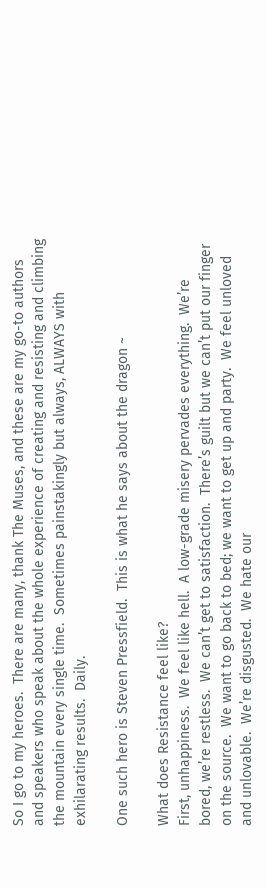So I go to my heroes.  There are many, thank The Muses, and these are my go-to authors and speakers who speak about the whole experience of creating and resisting and climbing the mountain every single time.  Sometimes painstakingly but always, ALWAYS with exhilarating results.  Daily.

One such hero is Steven Pressfield.  This is what he says about the dragon ~

What does Resistance feel like?
First, unhappiness.  We feel like hell.  A low-grade misery pervades everything.  We’re bored, we’re restless.  We can’t get to satisfaction.  There’s guilt but we can’t put our finger on the source.  We want to go back to bed; we want to get up and party.  We feel unloved and unlovable.  We’re disgusted.  We hate our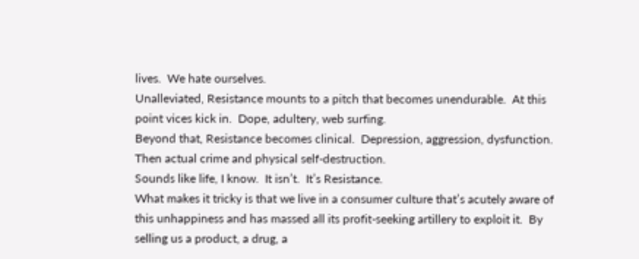lives.  We hate ourselves.
Unalleviated, Resistance mounts to a pitch that becomes unendurable.  At this point vices kick in.  Dope, adultery, web surfing.
Beyond that, Resistance becomes clinical.  Depression, aggression, dysfunction.  Then actual crime and physical self-destruction.
Sounds like life, I know.  It isn’t.  It’s Resistance.
What makes it tricky is that we live in a consumer culture that’s acutely aware of this unhappiness and has massed all its profit-seeking artillery to exploit it.  By selling us a product, a drug, a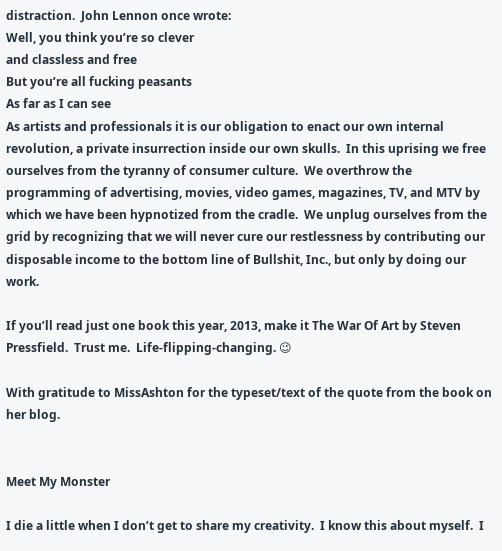distraction.  John Lennon once wrote:
Well, you think you’re so clever
and classless and free
But you’re all fucking peasants
As far as I can see
As artists and professionals it is our obligation to enact our own internal revolution, a private insurrection inside our own skulls.  In this uprising we free ourselves from the tyranny of consumer culture.  We overthrow the programming of advertising, movies, video games, magazines, TV, and MTV by which we have been hypnotized from the cradle.  We unplug ourselves from the grid by recognizing that we will never cure our restlessness by contributing our disposable income to the bottom line of Bullshit, Inc., but only by doing our work.

If you’ll read just one book this year, 2013, make it The War Of Art by Steven Pressfield.  Trust me.  Life-flipping-changing. 😉

With gratitude to MissAshton for the typeset/text of the quote from the book on her blog.


Meet My Monster

I die a little when I don’t get to share my creativity.  I know this about myself.  I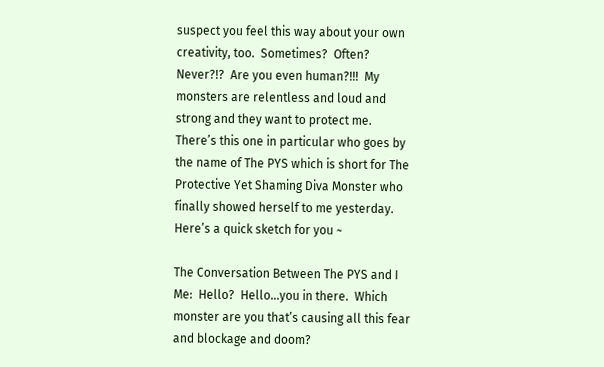suspect you feel this way about your own creativity, too.  Sometimes?  Often?  Never?!?  Are you even human?!!!  My monsters are relentless and loud and strong and they want to protect me.  There’s this one in particular who goes by the name of The PYS which is short for The Protective Yet Shaming Diva Monster who finally showed herself to me yesterday.  Here’s a quick sketch for you ~

The Conversation Between The PYS and I
Me:  Hello?  Hello…you in there.  Which monster are you that’s causing all this fear and blockage and doom?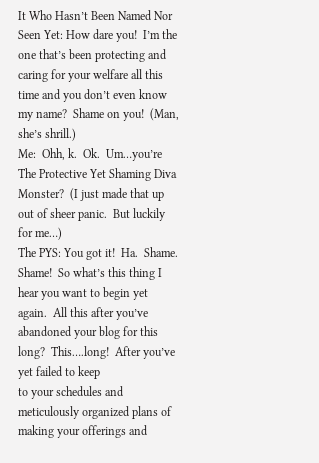It Who Hasn’t Been Named Nor Seen Yet: How dare you!  I’m the one that’s been protecting and caring for your welfare all this time and you don’t even know my name?  Shame on you!  (Man, she’s shrill.)
Me:  Ohh, k.  Ok.  Um…you’re The Protective Yet Shaming Diva Monster?  (I just made that up out of sheer panic.  But luckily for me…)
The PYS: You got it!  Ha.  Shame.  Shame!  So what’s this thing I hear you want to begin yet again.  All this after you’ve abandoned your blog for this long?  This….long!  After you’ve yet failed to keep
to your schedules and meticulously organized plans of making your offerings and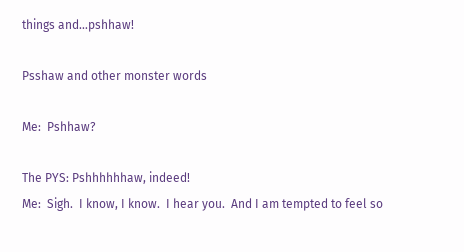things and…pshhaw!

Psshaw and other monster words

Me:  Pshhaw?

The PYS: Pshhhhhhaw, indeed!
Me:  Sigh.  I know, I know.  I hear you.  And I am tempted to feel so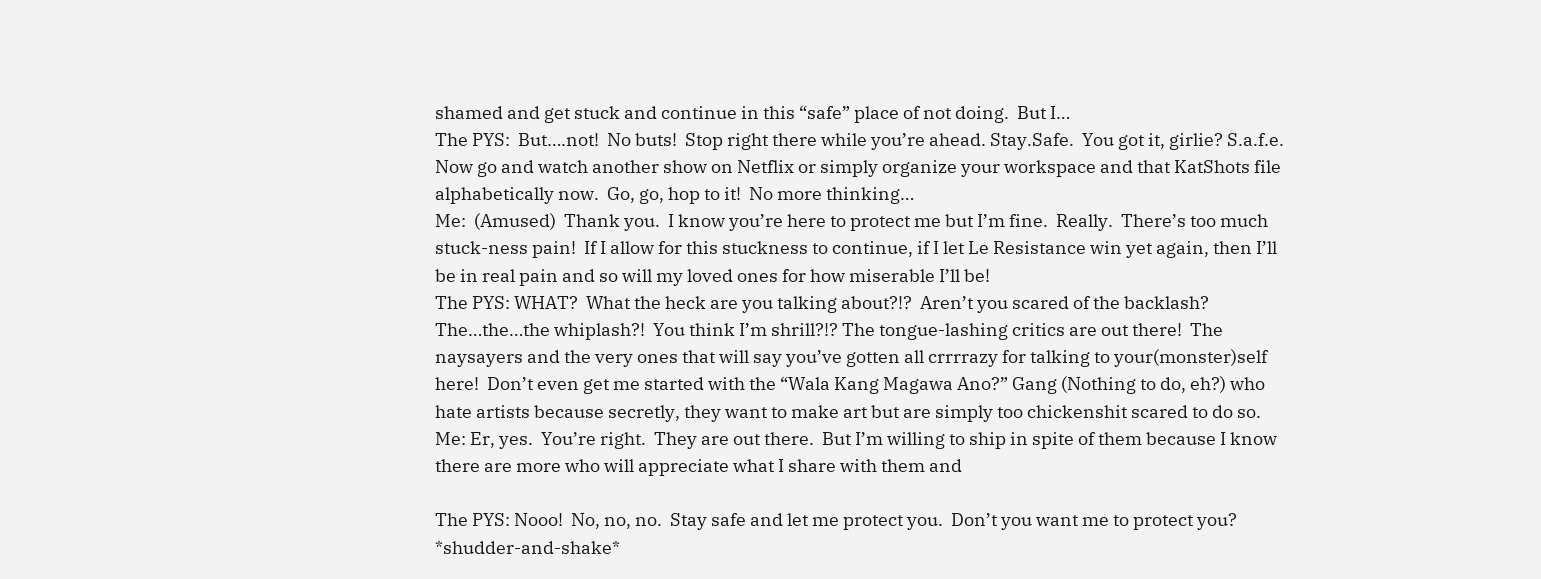shamed and get stuck and continue in this “safe” place of not doing.  But I…
The PYS:  But….not!  No buts!  Stop right there while you’re ahead. Stay.Safe.  You got it, girlie? S.a.f.e.  Now go and watch another show on Netflix or simply organize your workspace and that KatShots file alphabetically now.  Go, go, hop to it!  No more thinking…
Me:  (Amused)  Thank you.  I know you’re here to protect me but I’m fine.  Really.  There’s too much stuck-ness pain!  If I allow for this stuckness to continue, if I let Le Resistance win yet again, then I’ll be in real pain and so will my loved ones for how miserable I’ll be!
The PYS: WHAT?  What the heck are you talking about?!?  Aren’t you scared of the backlash?  The…the…the whiplash?!  You think I’m shrill?!? The tongue-lashing critics are out there!  The naysayers and the very ones that will say you’ve gotten all crrrrazy for talking to your(monster)self here!  Don’t even get me started with the “Wala Kang Magawa Ano?” Gang (Nothing to do, eh?) who hate artists because secretly, they want to make art but are simply too chickenshit scared to do so.
Me: Er, yes.  You’re right.  They are out there.  But I’m willing to ship in spite of them because I know there are more who will appreciate what I share with them and

The PYS: Nooo!  No, no, no.  Stay safe and let me protect you.  Don’t you want me to protect you?  *shudder-and-shake*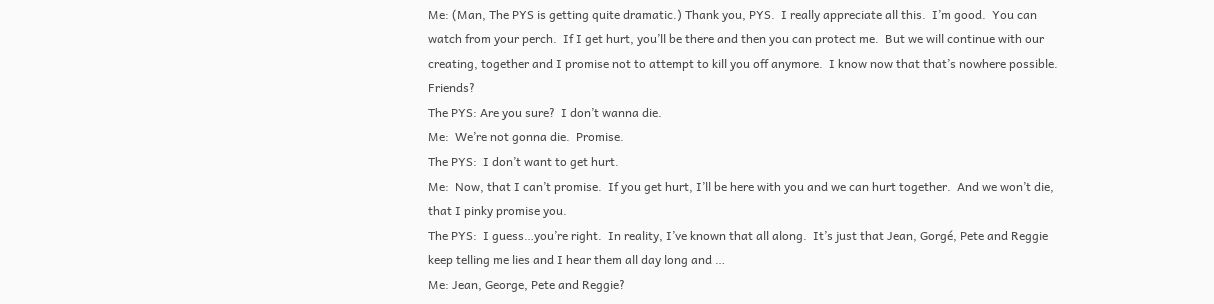Me: (Man, The PYS is getting quite dramatic.) Thank you, PYS.  I really appreciate all this.  I’m good.  You can watch from your perch.  If I get hurt, you’ll be there and then you can protect me.  But we will continue with our creating, together and I promise not to attempt to kill you off anymore.  I know now that that’s nowhere possible.  Friends?
The PYS: Are you sure?  I don’t wanna die.
Me:  We’re not gonna die.  Promise.
The PYS:  I don’t want to get hurt.
Me:  Now, that I can’t promise.  If you get hurt, I’ll be here with you and we can hurt together.  And we won’t die, that I pinky promise you.
The PYS:  I guess…you’re right.  In reality, I’ve known that all along.  It’s just that Jean, Gorgé, Pete and Reggie keep telling me lies and I hear them all day long and …
Me: Jean, George, Pete and Reggie?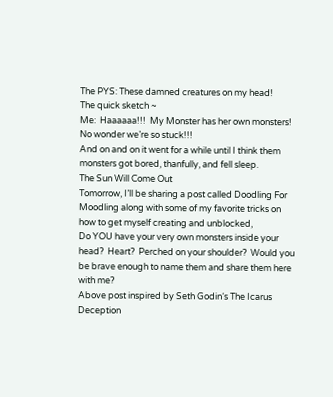The PYS: These damned creatures on my head!
The quick sketch ~
Me:  Haaaaaa!!!  My Monster has her own monsters!  No wonder we’re so stuck!!!
And on and on it went for a while until I think them monsters got bored, thanfully, and fell sleep.
The Sun Will Come Out
Tomorrow, I’ll be sharing a post called Doodling For Moodling along with some of my favorite tricks on how to get myself creating and unblocked,
Do YOU have your very own monsters inside your head?  Heart?  Perched on your shoulder?  Would you be brave enough to name them and share them here with me?
Above post inspired by Seth Godin‘s The Icarus Deception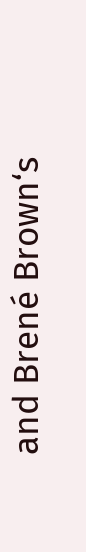and Brené Brown‘s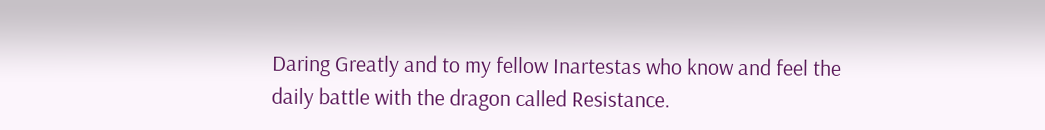Daring Greatly and to my fellow Inartestas who know and feel the daily battle with the dragon called Resistance.